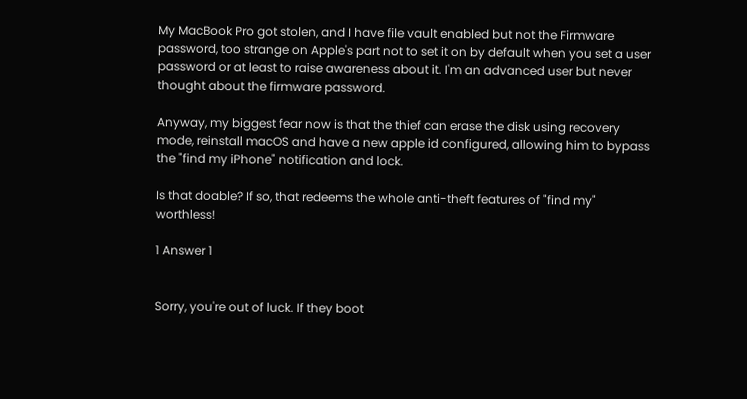My MacBook Pro got stolen, and I have file vault enabled but not the Firmware password, too strange on Apple's part not to set it on by default when you set a user password or at least to raise awareness about it. I'm an advanced user but never thought about the firmware password.

Anyway, my biggest fear now is that the thief can erase the disk using recovery mode, reinstall macOS and have a new apple id configured, allowing him to bypass the "find my iPhone" notification and lock.

Is that doable? If so, that redeems the whole anti-theft features of "find my" worthless!

1 Answer 1


Sorry, you're out of luck. If they boot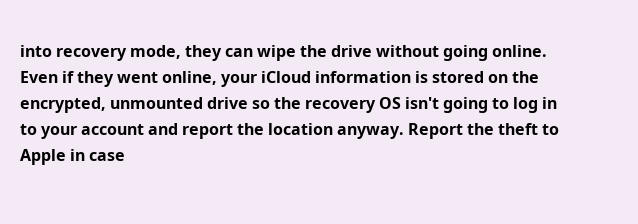into recovery mode, they can wipe the drive without going online. Even if they went online, your iCloud information is stored on the encrypted, unmounted drive so the recovery OS isn't going to log in to your account and report the location anyway. Report the theft to Apple in case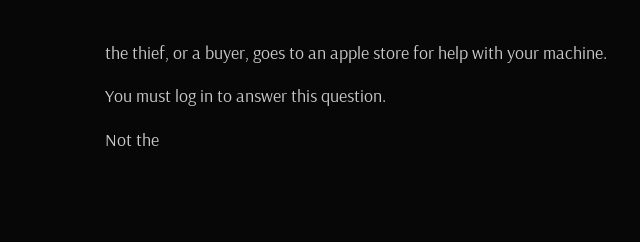the thief, or a buyer, goes to an apple store for help with your machine.

You must log in to answer this question.

Not the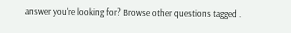answer you're looking for? Browse other questions tagged .